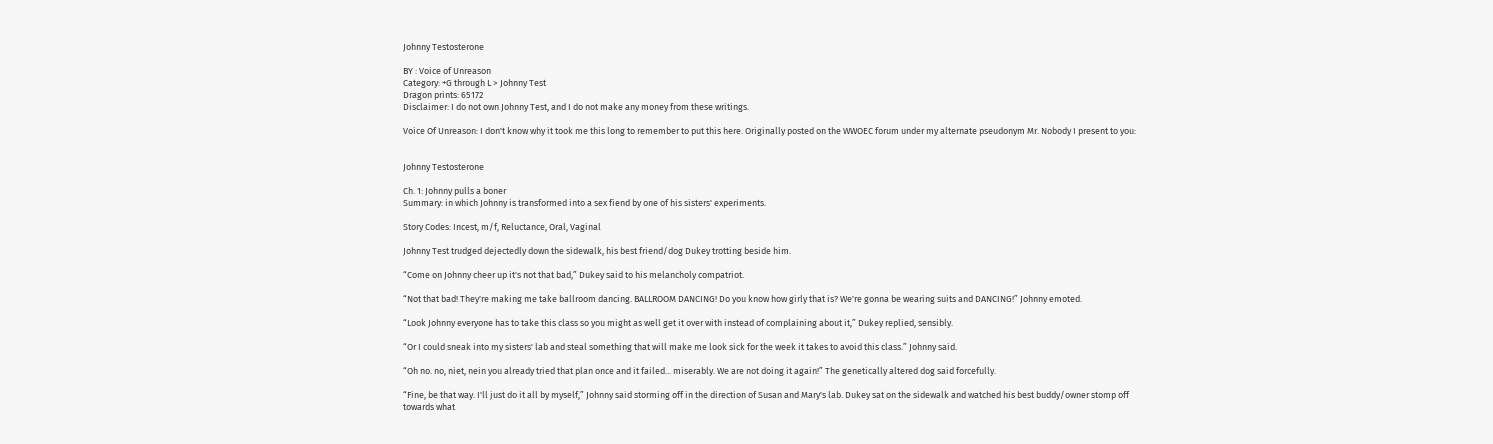Johnny Testosterone

BY : Voice of Unreason
Category: +G through L > Johnny Test
Dragon prints: 65172
Disclaimer: I do not own Johnny Test, and I do not make any money from these writings.

Voice Of Unreason: I don't know why it took me this long to remember to put this here. Originally posted on the WWOEC forum under my alternate pseudonym Mr. Nobody I present to you:


Johnny Testosterone

Ch. 1: Johnny pulls a boner
Summary: in which Johnny is transformed into a sex fiend by one of his sisters' experiments.

Story Codes: Incest, m/f, Reluctance, Oral, Vaginal

Johnny Test trudged dejectedly down the sidewalk, his best friend/dog Dukey trotting beside him.

“Come on Johnny cheer up it's not that bad,” Dukey said to his melancholy compatriot.

“Not that bad! They're making me take ballroom dancing. BALLROOM DANCING! Do you know how girly that is? We're gonna be wearing suits and DANCING!” Johnny emoted.

“Look Johnny everyone has to take this class so you might as well get it over with instead of complaining about it,” Dukey replied, sensibly.

“Or I could sneak into my sisters' lab and steal something that will make me look sick for the week it takes to avoid this class.” Johnny said.

“Oh no. no, niet, nein you already tried that plan once and it failed... miserably. We are not doing it again!” The genetically altered dog said forcefully.

“Fine, be that way. I'll just do it all by myself,” Johnny said storming off in the direction of Susan and Mary's lab. Dukey sat on the sidewalk and watched his best buddy/owner stomp off towards what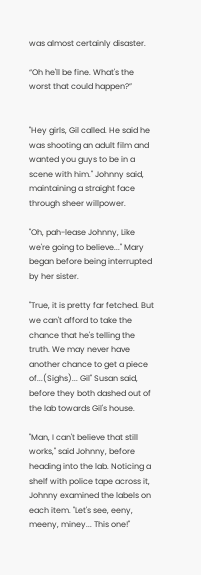was almost certainly disaster.

“Oh he'll be fine. What's the worst that could happen?”


"Hey girls, Gil called. He said he was shooting an adult film and wanted you guys to be in a scene with him." Johnny said, maintaining a straight face through sheer willpower.

"Oh, pah-lease Johnny, Like we're going to believe..." Mary began before being interrupted by her sister.

"True, it is pretty far fetched. But we can't afford to take the chance that he's telling the truth. We may never have another chance to get a piece of...(Sighs)... Gil" Susan said, before they both dashed out of the lab towards Gil's house.

"Man, I can't believe that still works," said Johnny, before heading into the lab. Noticing a shelf with police tape across it, Johnny examined the labels on each item. "Let's see, eeny, meeny, miney... This one!"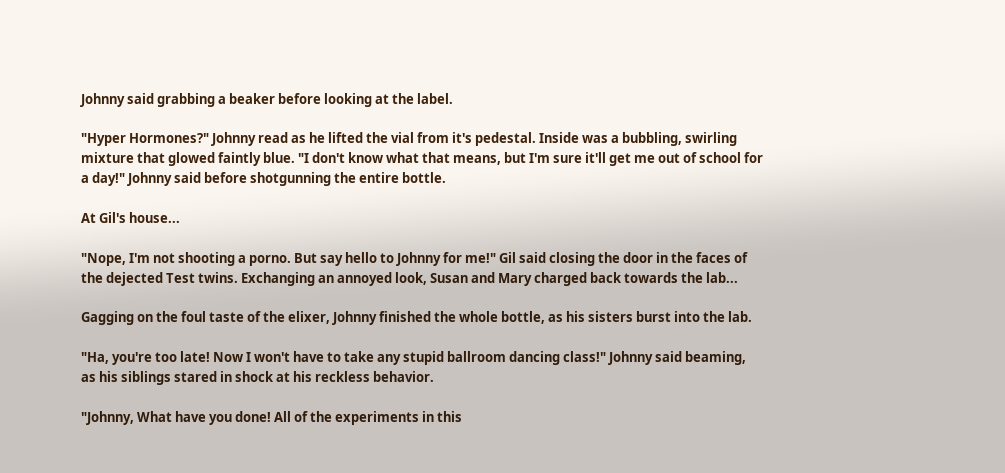Johnny said grabbing a beaker before looking at the label.

"Hyper Hormones?" Johnny read as he lifted the vial from it's pedestal. Inside was a bubbling, swirling mixture that glowed faintly blue. "I don't know what that means, but I'm sure it'll get me out of school for a day!" Johnny said before shotgunning the entire bottle.

At Gil's house...

"Nope, I'm not shooting a porno. But say hello to Johnny for me!" Gil said closing the door in the faces of the dejected Test twins. Exchanging an annoyed look, Susan and Mary charged back towards the lab...

Gagging on the foul taste of the elixer, Johnny finished the whole bottle, as his sisters burst into the lab.

"Ha, you're too late! Now I won't have to take any stupid ballroom dancing class!" Johnny said beaming, as his siblings stared in shock at his reckless behavior.

"Johnny, What have you done! All of the experiments in this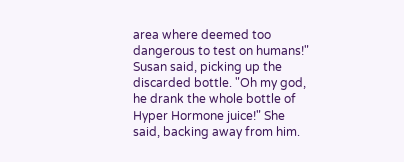area where deemed too dangerous to test on humans!" Susan said, picking up the discarded bottle. "Oh my god, he drank the whole bottle of Hyper Hormone juice!" She said, backing away from him.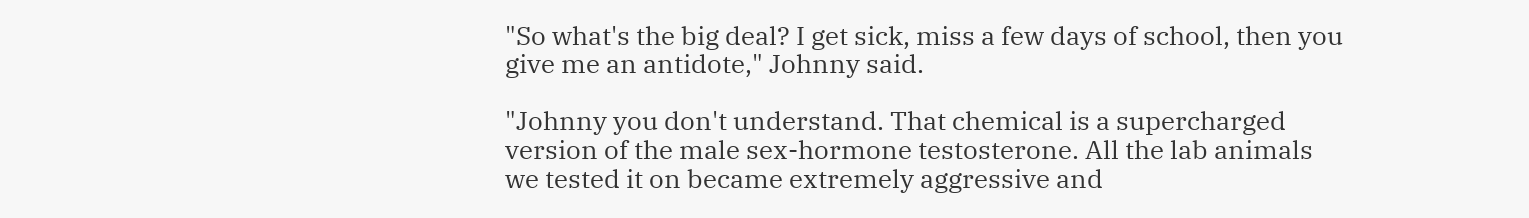"So what's the big deal? I get sick, miss a few days of school, then you give me an antidote," Johnny said.

"Johnny you don't understand. That chemical is a supercharged version of the male sex-hormone testosterone. All the lab animals we tested it on became extremely aggressive and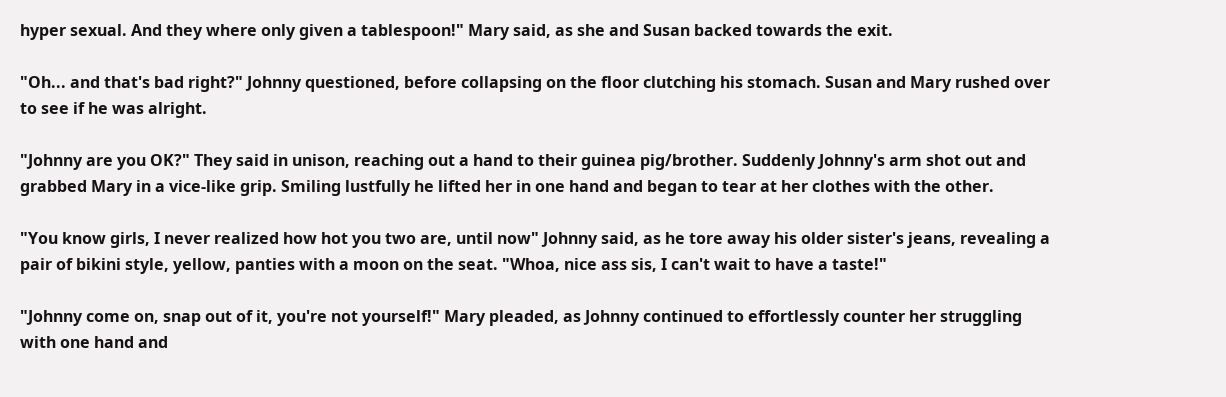hyper sexual. And they where only given a tablespoon!" Mary said, as she and Susan backed towards the exit.

"Oh... and that's bad right?" Johnny questioned, before collapsing on the floor clutching his stomach. Susan and Mary rushed over to see if he was alright.

"Johnny are you OK?" They said in unison, reaching out a hand to their guinea pig/brother. Suddenly Johnny's arm shot out and grabbed Mary in a vice-like grip. Smiling lustfully he lifted her in one hand and began to tear at her clothes with the other.

"You know girls, I never realized how hot you two are, until now" Johnny said, as he tore away his older sister's jeans, revealing a pair of bikini style, yellow, panties with a moon on the seat. "Whoa, nice ass sis, I can't wait to have a taste!"

"Johnny come on, snap out of it, you're not yourself!" Mary pleaded, as Johnny continued to effortlessly counter her struggling with one hand and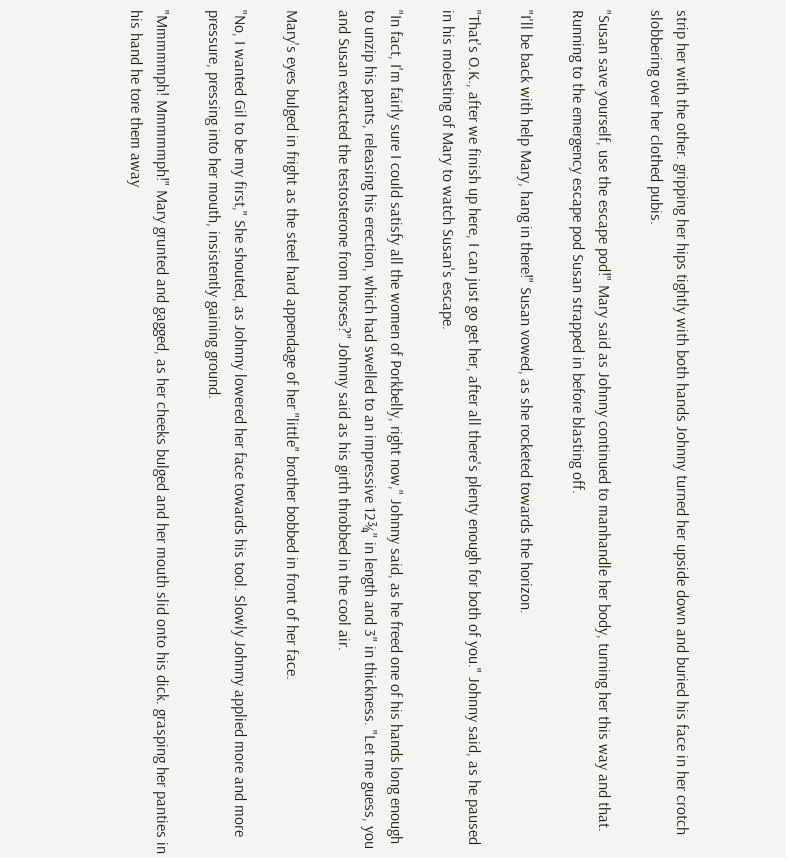strip her with the other. gripping her hips tightly with both hands Johnny turned her upside down and buried his face in her crotch slobbering over her clothed pubis.

"Susan save yourself, use the escape pod!" Mary said as Johnny continued to manhandle her body, turning her this way and that. Running to the emergency escape pod Susan strapped in before blasting off.

"I'll be back with help Mary, hang in there!" Susan vowed, as she rocketed towards the horizon.

"That's O.K., after we finish up here, I can just go get her, after all there's plenty enough for both of you." Johnny said, as he paused in his molesting of Mary to watch Susan's escape.

"In fact, I'm fairly sure I could satisfy all the women of Porkbelly, right now," Johnny said, as he freed one of his hands long enough to unzip his pants, releasing his erection, which had swelled to an impressive 12¾" in length and 3" in thickness. "Let me guess, you and Susan extracted the testosterone from horses?" Johnny said as his girth throbbed in the cool air.

Mary's eyes bulged in fright as the steel hard appendage of her "little" brother bobbed in front of her face.

"No, I wanted Gil to be my first," She shouted, as Johnny lowered her face towards his tool. Slowly Johnny applied more and more pressure, pressing into her mouth, insistently gaining ground.

"Mmmmmph! Mmmmmph!" Mary grunted and gagged, as her cheeks bulged and her mouth slid onto his dick. grasping her panties in his hand he tore them away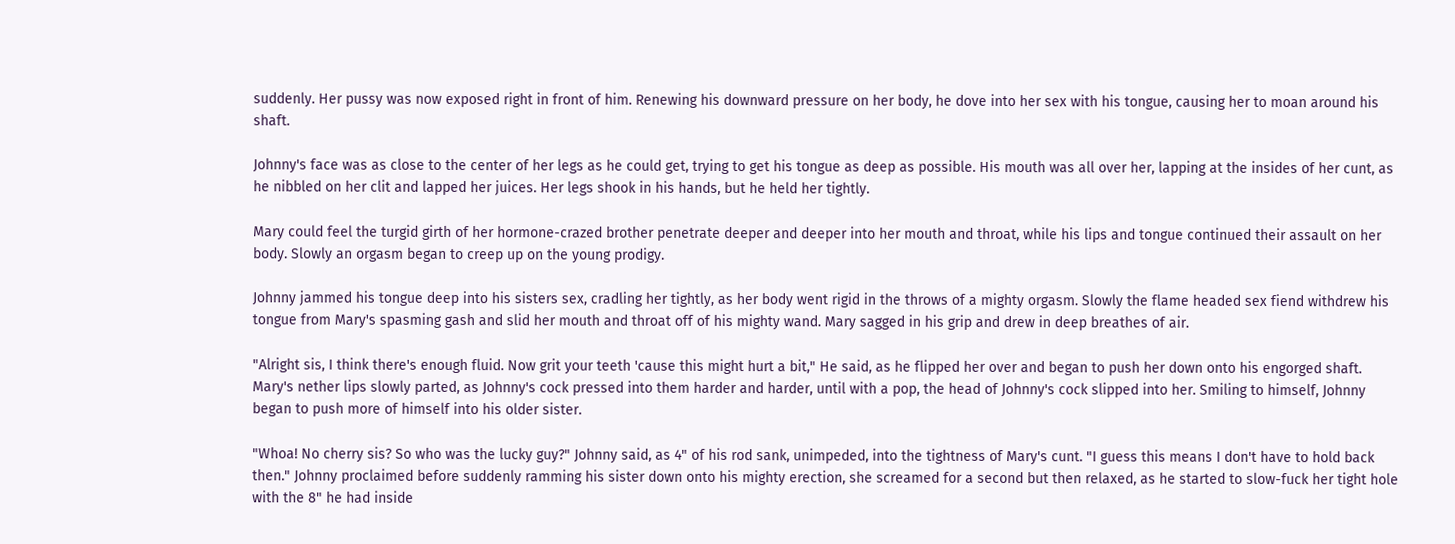suddenly. Her pussy was now exposed right in front of him. Renewing his downward pressure on her body, he dove into her sex with his tongue, causing her to moan around his shaft.

Johnny's face was as close to the center of her legs as he could get, trying to get his tongue as deep as possible. His mouth was all over her, lapping at the insides of her cunt, as he nibbled on her clit and lapped her juices. Her legs shook in his hands, but he held her tightly.

Mary could feel the turgid girth of her hormone-crazed brother penetrate deeper and deeper into her mouth and throat, while his lips and tongue continued their assault on her body. Slowly an orgasm began to creep up on the young prodigy.

Johnny jammed his tongue deep into his sisters sex, cradling her tightly, as her body went rigid in the throws of a mighty orgasm. Slowly the flame headed sex fiend withdrew his tongue from Mary's spasming gash and slid her mouth and throat off of his mighty wand. Mary sagged in his grip and drew in deep breathes of air.

"Alright sis, I think there's enough fluid. Now grit your teeth 'cause this might hurt a bit," He said, as he flipped her over and began to push her down onto his engorged shaft. Mary's nether lips slowly parted, as Johnny's cock pressed into them harder and harder, until with a pop, the head of Johnny's cock slipped into her. Smiling to himself, Johnny began to push more of himself into his older sister.

"Whoa! No cherry sis? So who was the lucky guy?" Johnny said, as 4" of his rod sank, unimpeded, into the tightness of Mary's cunt. "I guess this means I don't have to hold back then." Johnny proclaimed before suddenly ramming his sister down onto his mighty erection, she screamed for a second but then relaxed, as he started to slow-fuck her tight hole with the 8" he had inside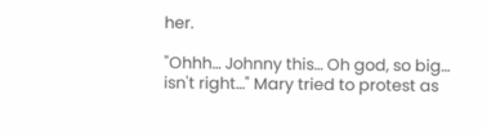her.

"Ohhh... Johnny this... Oh god, so big... isn't right..." Mary tried to protest as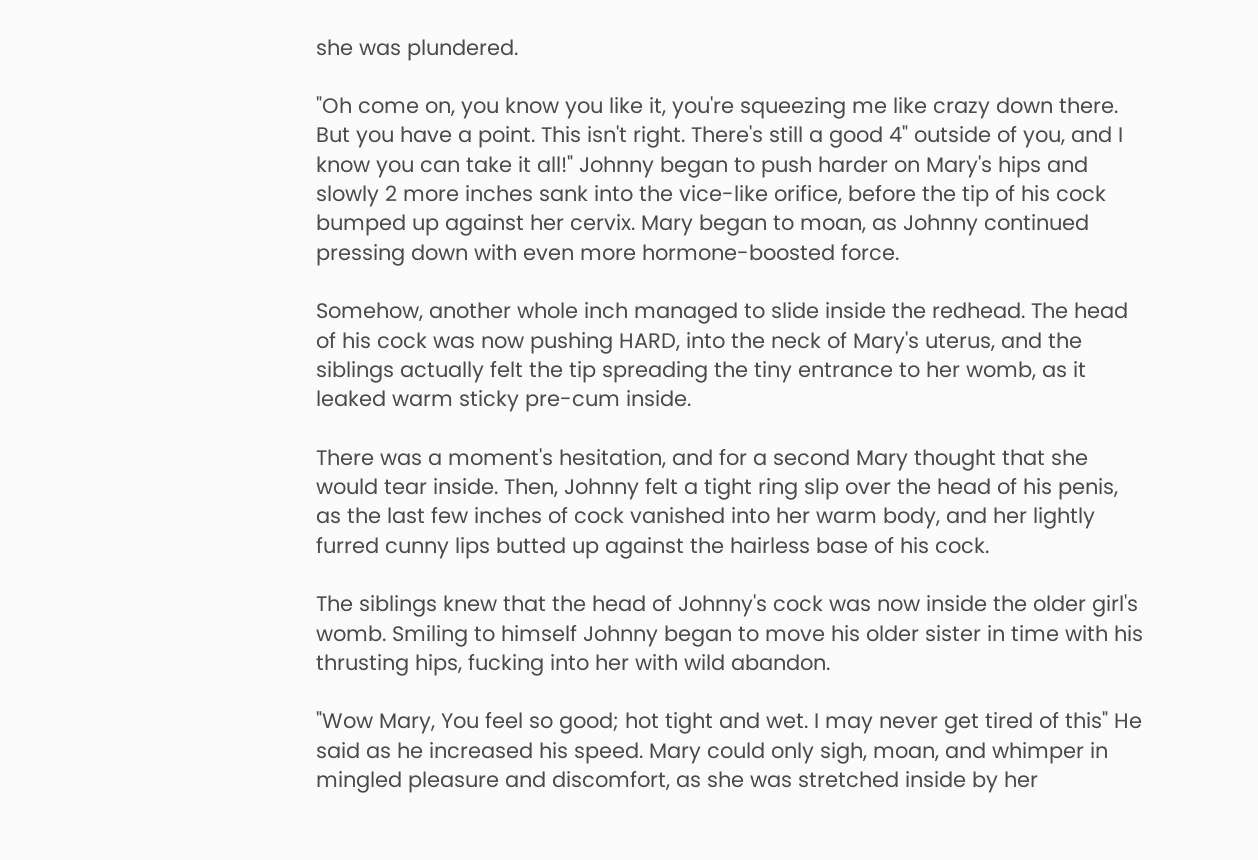she was plundered.

"Oh come on, you know you like it, you're squeezing me like crazy down there. But you have a point. This isn't right. There's still a good 4" outside of you, and I know you can take it all!" Johnny began to push harder on Mary's hips and slowly 2 more inches sank into the vice-like orifice, before the tip of his cock bumped up against her cervix. Mary began to moan, as Johnny continued pressing down with even more hormone-boosted force.

Somehow, another whole inch managed to slide inside the redhead. The head of his cock was now pushing HARD, into the neck of Mary's uterus, and the siblings actually felt the tip spreading the tiny entrance to her womb, as it leaked warm sticky pre-cum inside.

There was a moment's hesitation, and for a second Mary thought that she would tear inside. Then, Johnny felt a tight ring slip over the head of his penis, as the last few inches of cock vanished into her warm body, and her lightly furred cunny lips butted up against the hairless base of his cock.

The siblings knew that the head of Johnny's cock was now inside the older girl's womb. Smiling to himself Johnny began to move his older sister in time with his thrusting hips, fucking into her with wild abandon.

"Wow Mary, You feel so good; hot tight and wet. I may never get tired of this" He said as he increased his speed. Mary could only sigh, moan, and whimper in mingled pleasure and discomfort, as she was stretched inside by her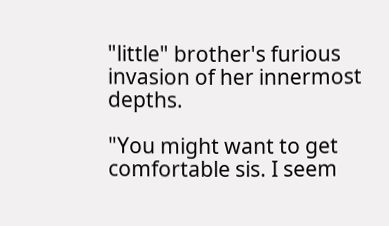"little" brother's furious invasion of her innermost depths.

"You might want to get comfortable sis. I seem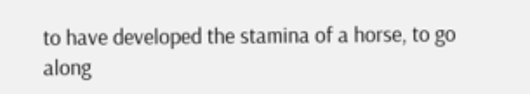to have developed the stamina of a horse, to go along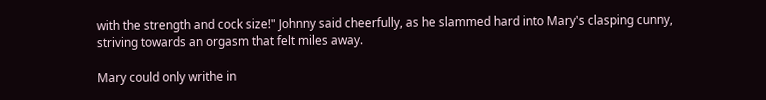with the strength and cock size!" Johnny said cheerfully, as he slammed hard into Mary's clasping cunny, striving towards an orgasm that felt miles away.

Mary could only writhe in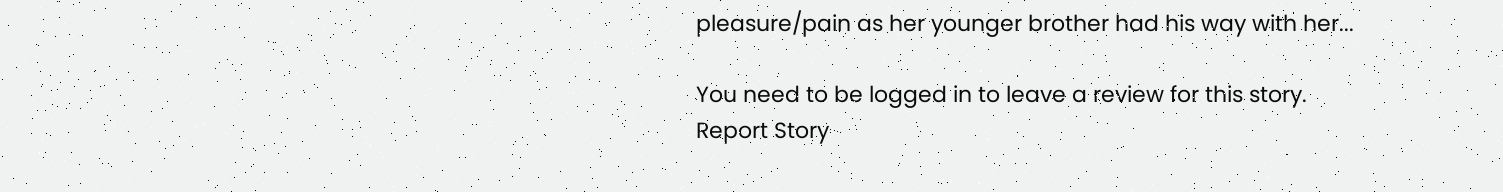pleasure/pain as her younger brother had his way with her...

You need to be logged in to leave a review for this story.
Report Story